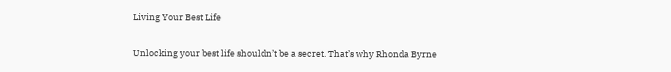Living Your Best Life

Unlocking your best life shouldn’t be a secret. That’s why Rhonda Byrne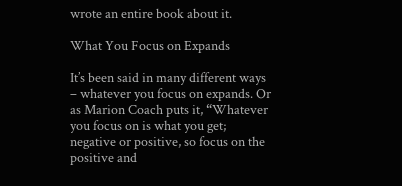wrote an entire book about it.

What You Focus on Expands

It’s been said in many different ways – whatever you focus on expands. Or as Marion Coach puts it, “Whatever you focus on is what you get; negative or positive, so focus on the positive and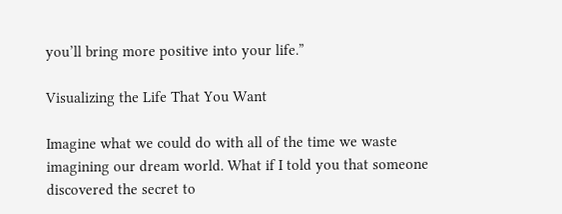you’ll bring more positive into your life.”

Visualizing the Life That You Want

Imagine what we could do with all of the time we waste imagining our dream world. What if I told you that someone discovered the secret to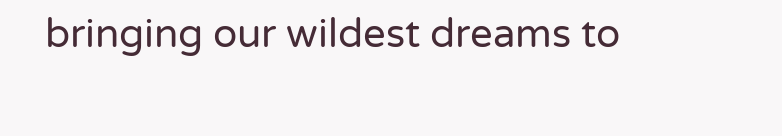bringing our wildest dreams to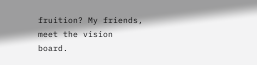fruition? My friends, meet the vision board.